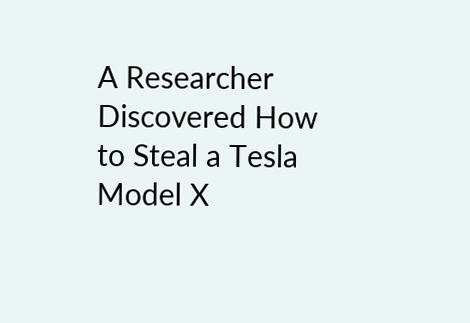A Researcher Discovered How to Steal a Tesla Model X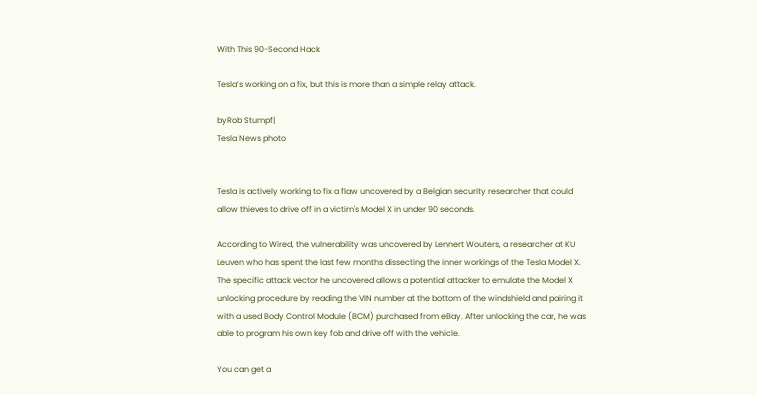With This 90-Second Hack

Tesla’s working on a fix, but this is more than a simple relay attack.

byRob Stumpf|
Tesla News photo


Tesla is actively working to fix a flaw uncovered by a Belgian security researcher that could allow thieves to drive off in a victim's Model X in under 90 seconds.

According to Wired, the vulnerability was uncovered by Lennert Wouters, a researcher at KU Leuven who has spent the last few months dissecting the inner workings of the Tesla Model X. The specific attack vector he uncovered allows a potential attacker to emulate the Model X unlocking procedure by reading the VIN number at the bottom of the windshield and pairing it with a used Body Control Module (BCM) purchased from eBay. After unlocking the car, he was able to program his own key fob and drive off with the vehicle.

You can get a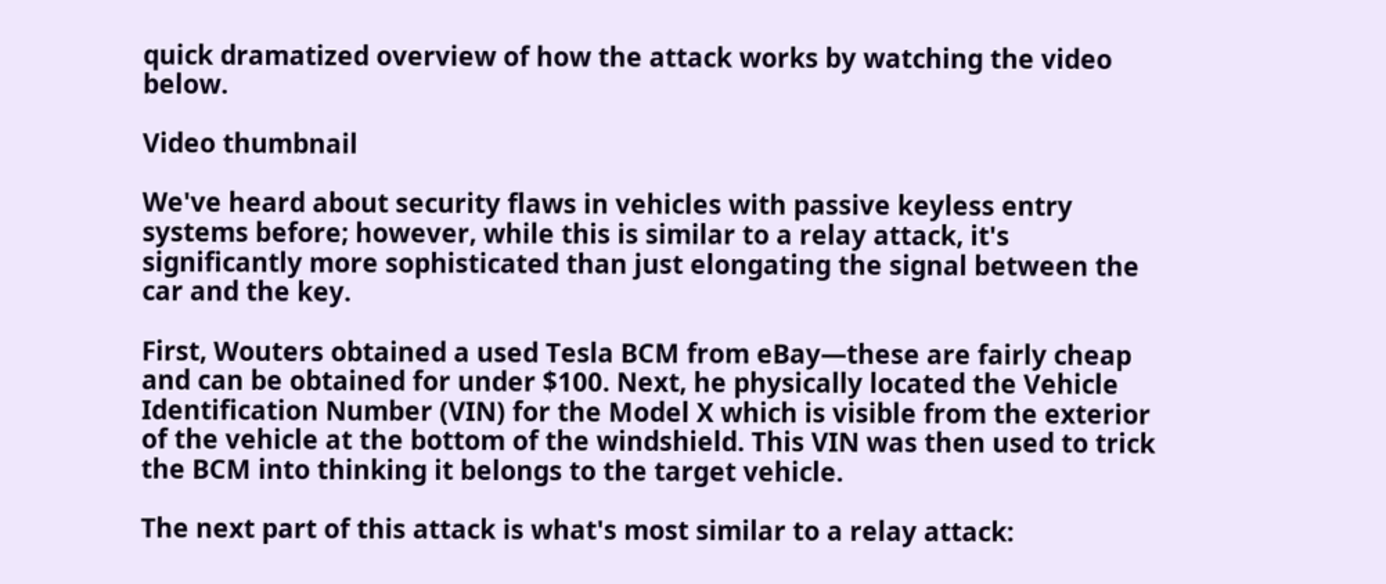quick dramatized overview of how the attack works by watching the video below.

Video thumbnail

We've heard about security flaws in vehicles with passive keyless entry systems before; however, while this is similar to a relay attack, it's significantly more sophisticated than just elongating the signal between the car and the key.

First, Wouters obtained a used Tesla BCM from eBay—these are fairly cheap and can be obtained for under $100. Next, he physically located the Vehicle Identification Number (VIN) for the Model X which is visible from the exterior of the vehicle at the bottom of the windshield. This VIN was then used to trick the BCM into thinking it belongs to the target vehicle.

The next part of this attack is what's most similar to a relay attack: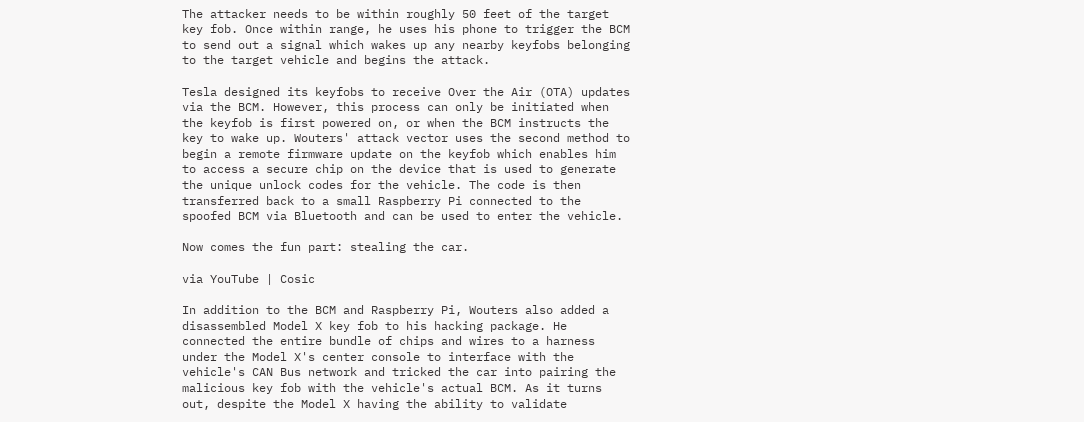The attacker needs to be within roughly 50 feet of the target key fob. Once within range, he uses his phone to trigger the BCM to send out a signal which wakes up any nearby keyfobs belonging to the target vehicle and begins the attack.

Tesla designed its keyfobs to receive Over the Air (OTA) updates via the BCM. However, this process can only be initiated when the keyfob is first powered on, or when the BCM instructs the key to wake up. Wouters' attack vector uses the second method to begin a remote firmware update on the keyfob which enables him to access a secure chip on the device that is used to generate the unique unlock codes for the vehicle. The code is then transferred back to a small Raspberry Pi connected to the spoofed BCM via Bluetooth and can be used to enter the vehicle.

Now comes the fun part: stealing the car.

via YouTube | Cosic

In addition to the BCM and Raspberry Pi, Wouters also added a disassembled Model X key fob to his hacking package. He connected the entire bundle of chips and wires to a harness under the Model X's center console to interface with the vehicle's CAN Bus network and tricked the car into pairing the malicious key fob with the vehicle's actual BCM. As it turns out, despite the Model X having the ability to validate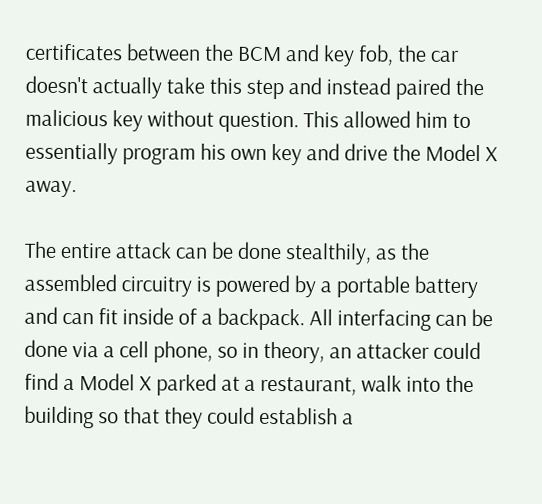certificates between the BCM and key fob, the car doesn't actually take this step and instead paired the malicious key without question. This allowed him to essentially program his own key and drive the Model X away.

The entire attack can be done stealthily, as the assembled circuitry is powered by a portable battery and can fit inside of a backpack. All interfacing can be done via a cell phone, so in theory, an attacker could find a Model X parked at a restaurant, walk into the building so that they could establish a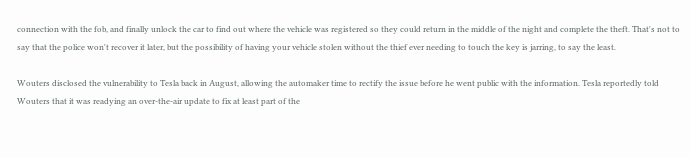connection with the fob, and finally unlock the car to find out where the vehicle was registered so they could return in the middle of the night and complete the theft. That's not to say that the police won't recover it later, but the possibility of having your vehicle stolen without the thief ever needing to touch the key is jarring, to say the least.

Wouters disclosed the vulnerability to Tesla back in August, allowing the automaker time to rectify the issue before he went public with the information. Tesla reportedly told Wouters that it was readying an over-the-air update to fix at least part of the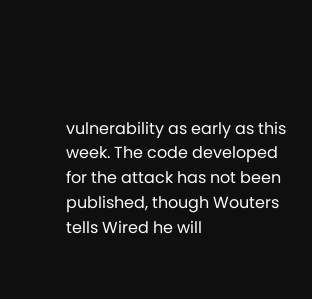vulnerability as early as this week. The code developed for the attack has not been published, though Wouters tells Wired he will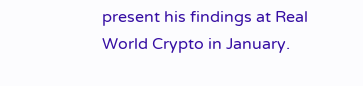present his findings at Real World Crypto in January.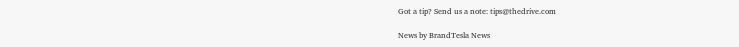Got a tip? Send us a note: tips@thedrive.com

News by BrandTesla News